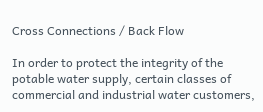Cross Connections / Back Flow

In order to protect the integrity of the potable water supply, certain classes of commercial and industrial water customers,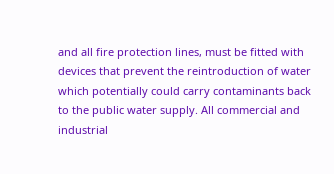and all fire protection lines, must be fitted with devices that prevent the reintroduction of water which potentially could carry contaminants back to the public water supply. All commercial and industrial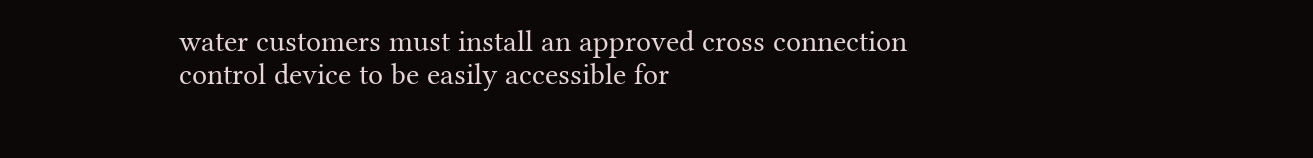water customers must install an approved cross connection control device to be easily accessible for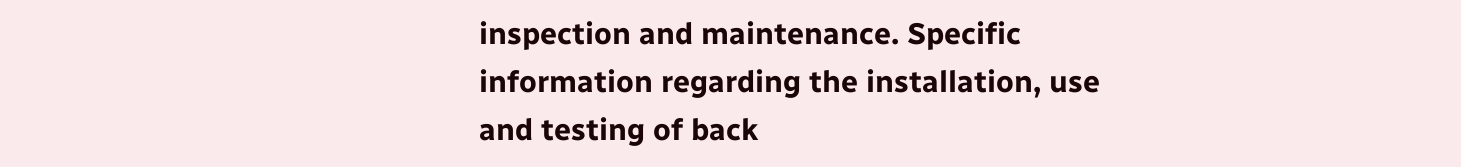inspection and maintenance. Specific information regarding the installation, use and testing of back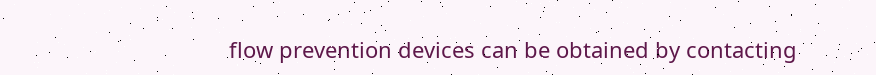flow prevention devices can be obtained by contacting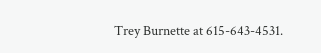Trey Burnette at 615-643-4531.